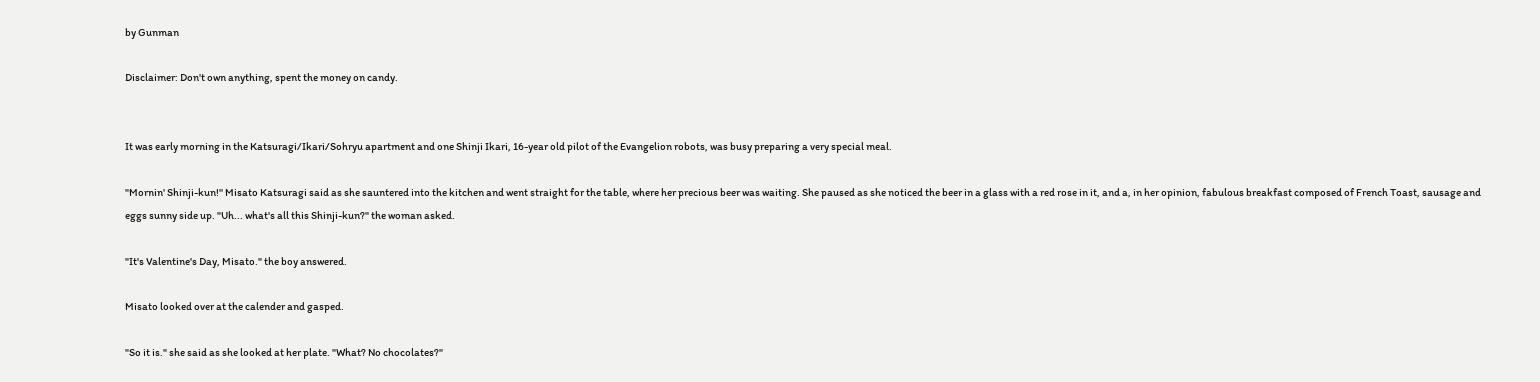by Gunman

Disclaimer: Don't own anything, spent the money on candy.


It was early morning in the Katsuragi/Ikari/Sohryu apartment and one Shinji Ikari, 16-year old pilot of the Evangelion robots, was busy preparing a very special meal.

"Mornin' Shinji-kun!" Misato Katsuragi said as she sauntered into the kitchen and went straight for the table, where her precious beer was waiting. She paused as she noticed the beer in a glass with a red rose in it, and a, in her opinion, fabulous breakfast composed of French Toast, sausage and eggs sunny side up. "Uh... what's all this Shinji-kun?" the woman asked.

"It's Valentine's Day, Misato." the boy answered.

Misato looked over at the calender and gasped.

"So it is." she said as she looked at her plate. "What? No chocolates?"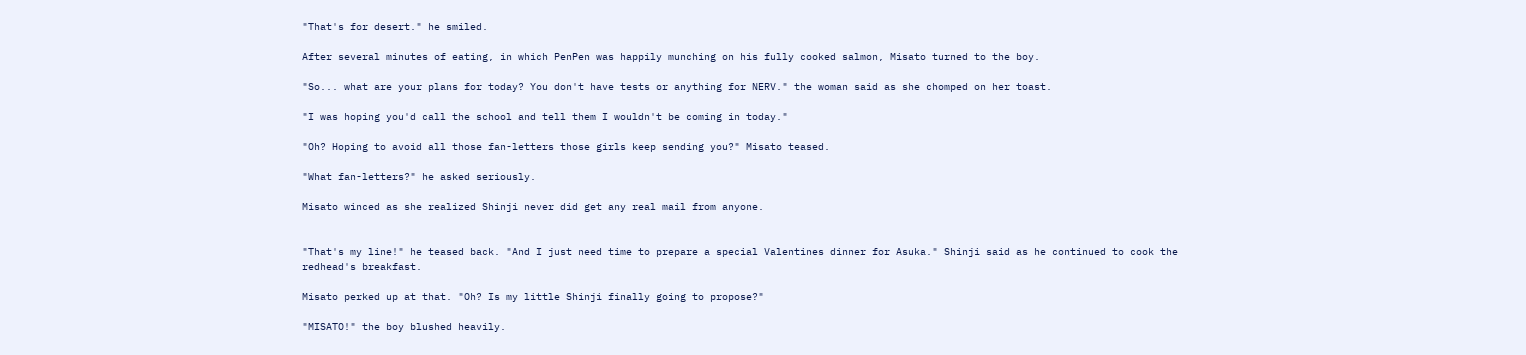"That's for desert." he smiled.

After several minutes of eating, in which PenPen was happily munching on his fully cooked salmon, Misato turned to the boy.

"So... what are your plans for today? You don't have tests or anything for NERV." the woman said as she chomped on her toast.

"I was hoping you'd call the school and tell them I wouldn't be coming in today."

"Oh? Hoping to avoid all those fan-letters those girls keep sending you?" Misato teased.

"What fan-letters?" he asked seriously.

Misato winced as she realized Shinji never did get any real mail from anyone.


"That's my line!" he teased back. "And I just need time to prepare a special Valentines dinner for Asuka." Shinji said as he continued to cook the redhead's breakfast.

Misato perked up at that. "Oh? Is my little Shinji finally going to propose?"

"MISATO!" the boy blushed heavily.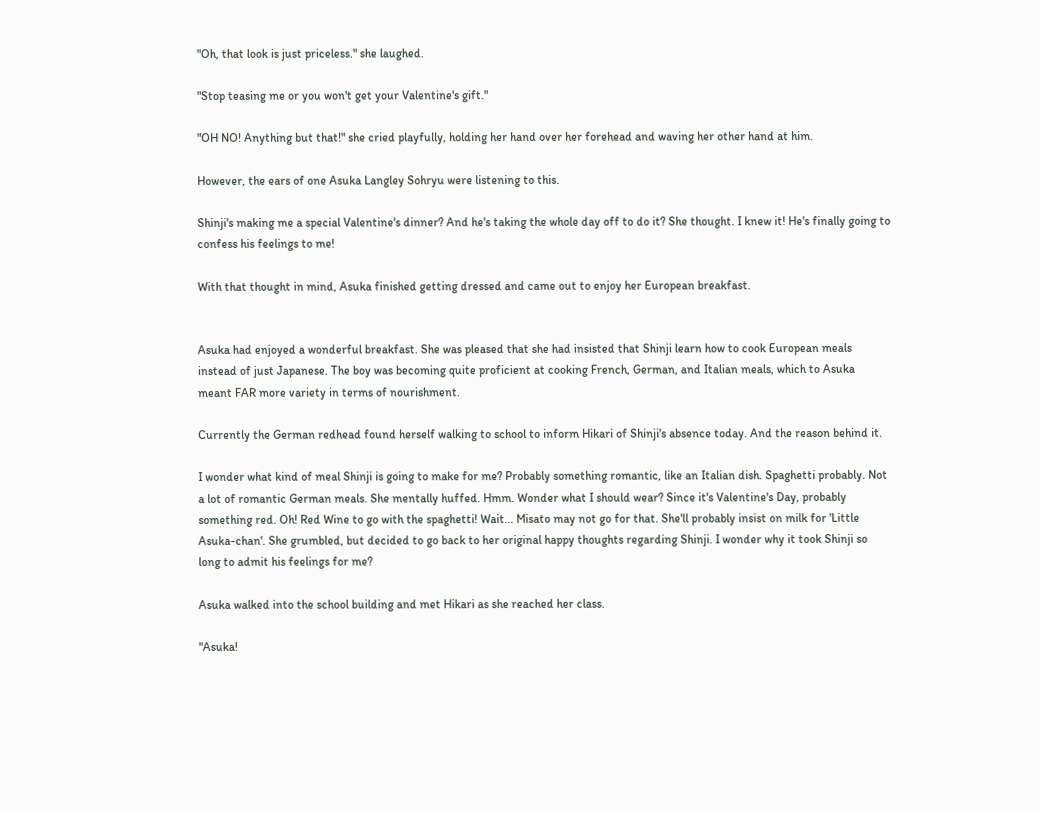"Oh, that look is just priceless." she laughed.

"Stop teasing me or you won't get your Valentine's gift."

"OH NO! Anything but that!" she cried playfully, holding her hand over her forehead and waving her other hand at him.

However, the ears of one Asuka Langley Sohryu were listening to this.

Shinji's making me a special Valentine's dinner? And he's taking the whole day off to do it? She thought. I knew it! He's finally going to confess his feelings to me!

With that thought in mind, Asuka finished getting dressed and came out to enjoy her European breakfast.


Asuka had enjoyed a wonderful breakfast. She was pleased that she had insisted that Shinji learn how to cook European meals instead of just Japanese. The boy was becoming quite proficient at cooking French, German, and Italian meals, which to Asuka meant FAR more variety in terms of nourishment.

Currently the German redhead found herself walking to school to inform Hikari of Shinji's absence today. And the reason behind it.

I wonder what kind of meal Shinji is going to make for me? Probably something romantic, like an Italian dish. Spaghetti probably. Not a lot of romantic German meals. She mentally huffed. Hmm. Wonder what I should wear? Since it's Valentine's Day, probably something red. Oh! Red Wine to go with the spaghetti! Wait... Misato may not go for that. She'll probably insist on milk for 'Little Asuka-chan'. She grumbled, but decided to go back to her original happy thoughts regarding Shinji. I wonder why it took Shinji so long to admit his feelings for me?

Asuka walked into the school building and met Hikari as she reached her class.

"Asuka!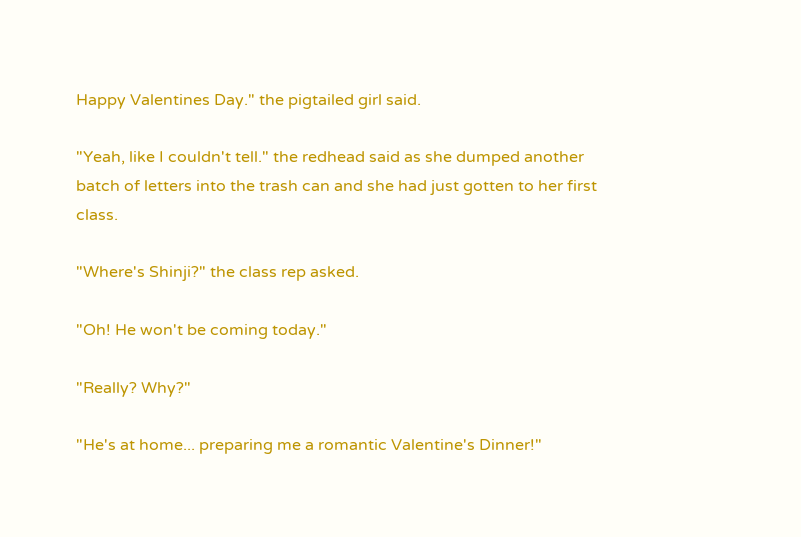Happy Valentines Day." the pigtailed girl said.

"Yeah, like I couldn't tell." the redhead said as she dumped another batch of letters into the trash can and she had just gotten to her first class.

"Where's Shinji?" the class rep asked.

"Oh! He won't be coming today."

"Really? Why?"

"He's at home... preparing me a romantic Valentine's Dinner!"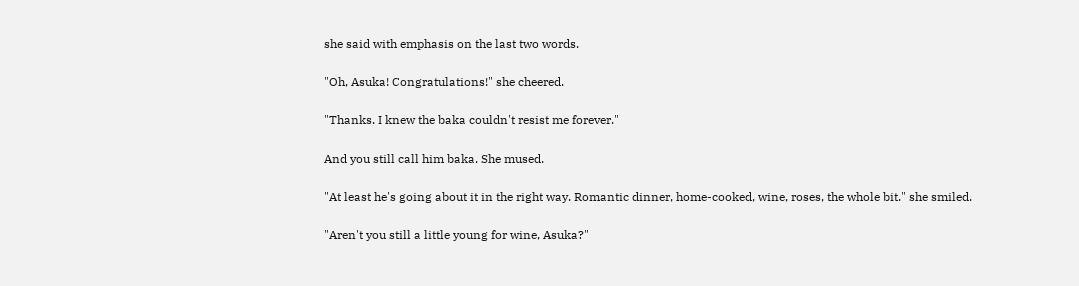she said with emphasis on the last two words.

"Oh, Asuka! Congratulations!" she cheered.

"Thanks. I knew the baka couldn't resist me forever."

And you still call him baka. She mused.

"At least he's going about it in the right way. Romantic dinner, home-cooked, wine, roses, the whole bit." she smiled.

"Aren't you still a little young for wine, Asuka?"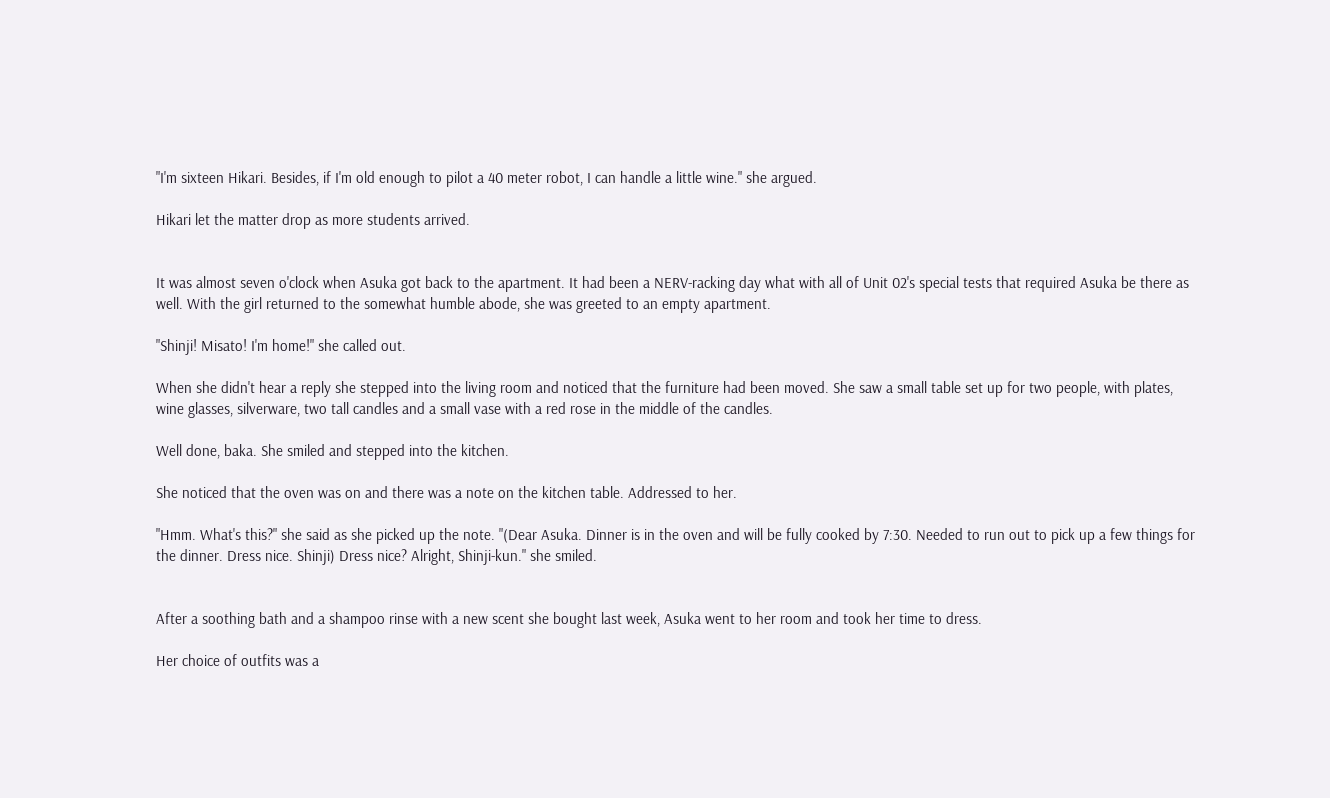"I'm sixteen Hikari. Besides, if I'm old enough to pilot a 40 meter robot, I can handle a little wine." she argued.

Hikari let the matter drop as more students arrived.


It was almost seven o'clock when Asuka got back to the apartment. It had been a NERV-racking day what with all of Unit 02's special tests that required Asuka be there as well. With the girl returned to the somewhat humble abode, she was greeted to an empty apartment.

"Shinji! Misato! I'm home!" she called out.

When she didn't hear a reply she stepped into the living room and noticed that the furniture had been moved. She saw a small table set up for two people, with plates, wine glasses, silverware, two tall candles and a small vase with a red rose in the middle of the candles.

Well done, baka. She smiled and stepped into the kitchen.

She noticed that the oven was on and there was a note on the kitchen table. Addressed to her.

"Hmm. What's this?" she said as she picked up the note. "(Dear Asuka. Dinner is in the oven and will be fully cooked by 7:30. Needed to run out to pick up a few things for the dinner. Dress nice. Shinji) Dress nice? Alright, Shinji-kun." she smiled.


After a soothing bath and a shampoo rinse with a new scent she bought last week, Asuka went to her room and took her time to dress.

Her choice of outfits was a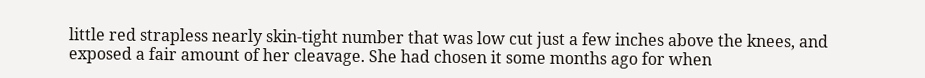little red strapless nearly skin-tight number that was low cut just a few inches above the knees, and exposed a fair amount of her cleavage. She had chosen it some months ago for when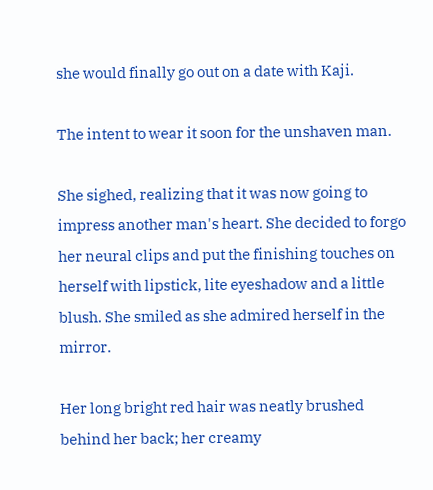she would finally go out on a date with Kaji.

The intent to wear it soon for the unshaven man.

She sighed, realizing that it was now going to impress another man's heart. She decided to forgo her neural clips and put the finishing touches on herself with lipstick, lite eyeshadow and a little blush. She smiled as she admired herself in the mirror.

Her long bright red hair was neatly brushed behind her back; her creamy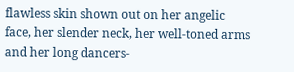flawless skin shown out on her angelic face, her slender neck, her well-toned arms and her long dancers-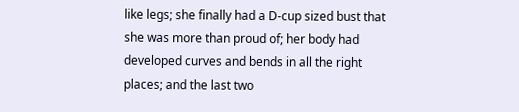like legs; she finally had a D-cup sized bust that she was more than proud of; her body had developed curves and bends in all the right places; and the last two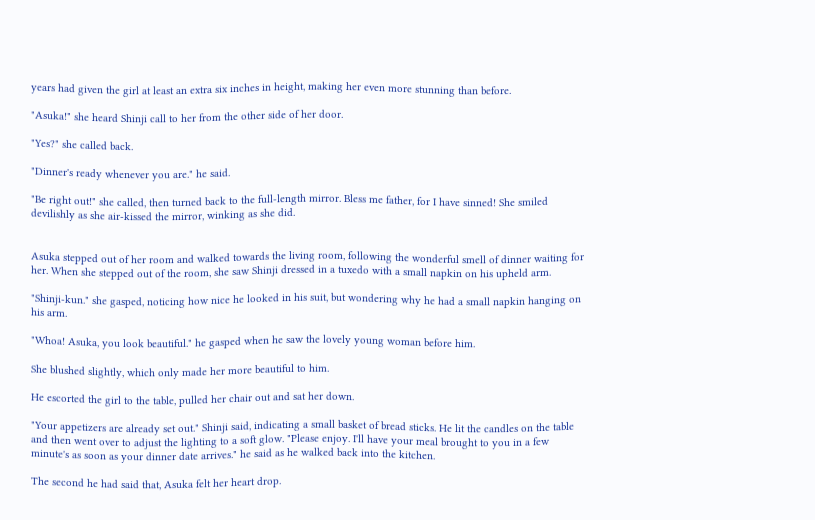years had given the girl at least an extra six inches in height, making her even more stunning than before.

"Asuka!" she heard Shinji call to her from the other side of her door.

"Yes?" she called back.

"Dinner's ready whenever you are." he said.

"Be right out!" she called, then turned back to the full-length mirror. Bless me father, for I have sinned! She smiled devilishly as she air-kissed the mirror, winking as she did.


Asuka stepped out of her room and walked towards the living room, following the wonderful smell of dinner waiting for her. When she stepped out of the room, she saw Shinji dressed in a tuxedo with a small napkin on his upheld arm.

"Shinji-kun." she gasped, noticing how nice he looked in his suit, but wondering why he had a small napkin hanging on his arm.

"Whoa! Asuka, you look beautiful." he gasped when he saw the lovely young woman before him.

She blushed slightly, which only made her more beautiful to him.

He escorted the girl to the table, pulled her chair out and sat her down.

"Your appetizers are already set out." Shinji said, indicating a small basket of bread sticks. He lit the candles on the table and then went over to adjust the lighting to a soft glow. "Please enjoy. I'll have your meal brought to you in a few minute's as soon as your dinner date arrives." he said as he walked back into the kitchen.

The second he had said that, Asuka felt her heart drop.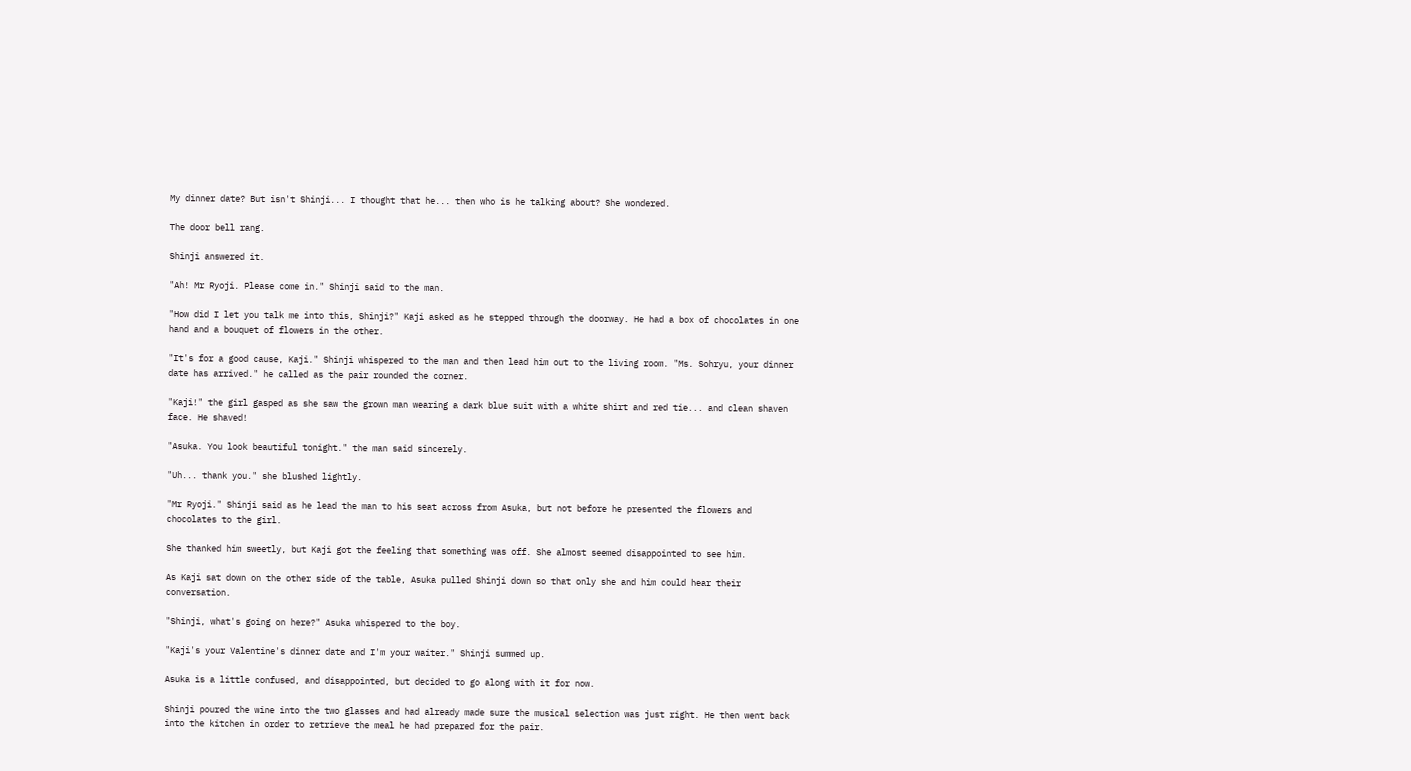My dinner date? But isn't Shinji... I thought that he... then who is he talking about? She wondered.

The door bell rang.

Shinji answered it.

"Ah! Mr Ryoji. Please come in." Shinji said to the man.

"How did I let you talk me into this, Shinji?" Kaji asked as he stepped through the doorway. He had a box of chocolates in one hand and a bouquet of flowers in the other.

"It's for a good cause, Kaji." Shinji whispered to the man and then lead him out to the living room. "Ms. Sohryu, your dinner date has arrived." he called as the pair rounded the corner.

"Kaji!" the girl gasped as she saw the grown man wearing a dark blue suit with a white shirt and red tie... and clean shaven face. He shaved!

"Asuka. You look beautiful tonight." the man said sincerely.

"Uh... thank you." she blushed lightly.

"Mr Ryoji." Shinji said as he lead the man to his seat across from Asuka, but not before he presented the flowers and chocolates to the girl.

She thanked him sweetly, but Kaji got the feeling that something was off. She almost seemed disappointed to see him.

As Kaji sat down on the other side of the table, Asuka pulled Shinji down so that only she and him could hear their conversation.

"Shinji, what's going on here?" Asuka whispered to the boy.

"Kaji's your Valentine's dinner date and I'm your waiter." Shinji summed up.

Asuka is a little confused, and disappointed, but decided to go along with it for now.

Shinji poured the wine into the two glasses and had already made sure the musical selection was just right. He then went back into the kitchen in order to retrieve the meal he had prepared for the pair.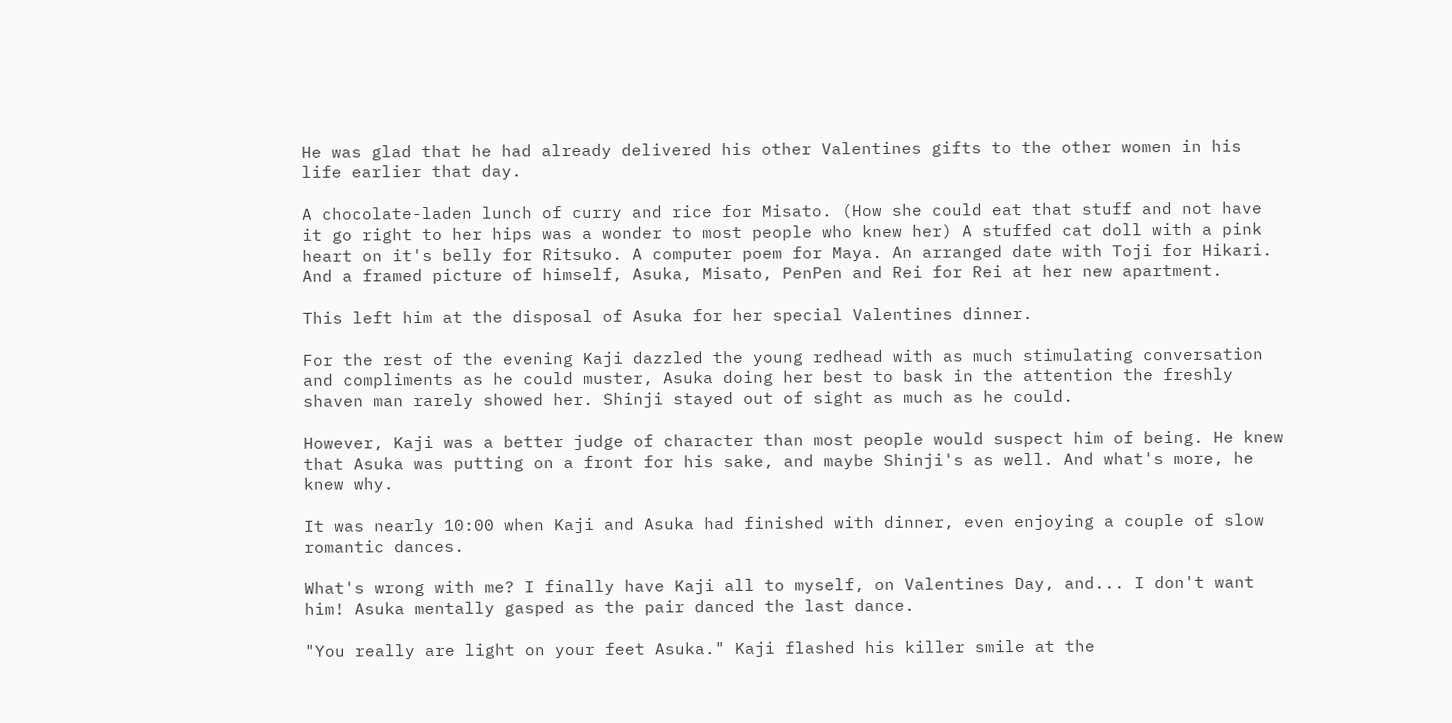He was glad that he had already delivered his other Valentines gifts to the other women in his life earlier that day.

A chocolate-laden lunch of curry and rice for Misato. (How she could eat that stuff and not have it go right to her hips was a wonder to most people who knew her) A stuffed cat doll with a pink heart on it's belly for Ritsuko. A computer poem for Maya. An arranged date with Toji for Hikari. And a framed picture of himself, Asuka, Misato, PenPen and Rei for Rei at her new apartment.

This left him at the disposal of Asuka for her special Valentines dinner.

For the rest of the evening Kaji dazzled the young redhead with as much stimulating conversation and compliments as he could muster, Asuka doing her best to bask in the attention the freshly shaven man rarely showed her. Shinji stayed out of sight as much as he could.

However, Kaji was a better judge of character than most people would suspect him of being. He knew that Asuka was putting on a front for his sake, and maybe Shinji's as well. And what's more, he knew why.

It was nearly 10:00 when Kaji and Asuka had finished with dinner, even enjoying a couple of slow romantic dances.

What's wrong with me? I finally have Kaji all to myself, on Valentines Day, and... I don't want him! Asuka mentally gasped as the pair danced the last dance.

"You really are light on your feet Asuka." Kaji flashed his killer smile at the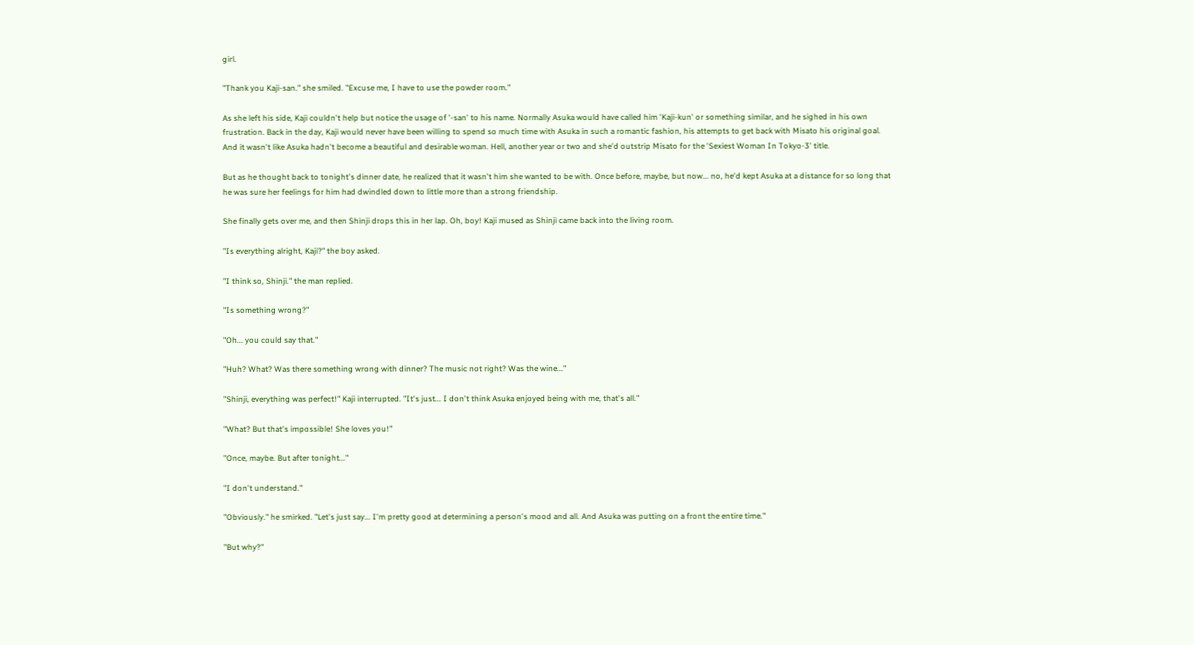girl.

"Thank you Kaji-san." she smiled. "Excuse me, I have to use the powder room."

As she left his side, Kaji couldn't help but notice the usage of '-san' to his name. Normally Asuka would have called him 'Kaji-kun' or something similar, and he sighed in his own frustration. Back in the day, Kaji would never have been willing to spend so much time with Asuka in such a romantic fashion, his attempts to get back with Misato his original goal. And it wasn't like Asuka hadn't become a beautiful and desirable woman. Hell, another year or two and she'd outstrip Misato for the 'Sexiest Woman In Tokyo-3' title.

But as he thought back to tonight's dinner date, he realized that it wasn't him she wanted to be with. Once before, maybe, but now... no, he'd kept Asuka at a distance for so long that he was sure her feelings for him had dwindled down to little more than a strong friendship.

She finally gets over me, and then Shinji drops this in her lap. Oh, boy! Kaji mused as Shinji came back into the living room.

"Is everything alright, Kaji?" the boy asked.

"I think so, Shinji." the man replied.

"Is something wrong?"

"Oh... you could say that."

"Huh? What? Was there something wrong with dinner? The music not right? Was the wine..."

"Shinji, everything was perfect!" Kaji interrupted. "It's just... I don't think Asuka enjoyed being with me, that's all."

"What? But that's impossible! She loves you!"

"Once, maybe. But after tonight..."

"I don't understand."

"Obviously." he smirked. "Let's just say... I'm pretty good at determining a person's mood and all. And Asuka was putting on a front the entire time."

"But why?"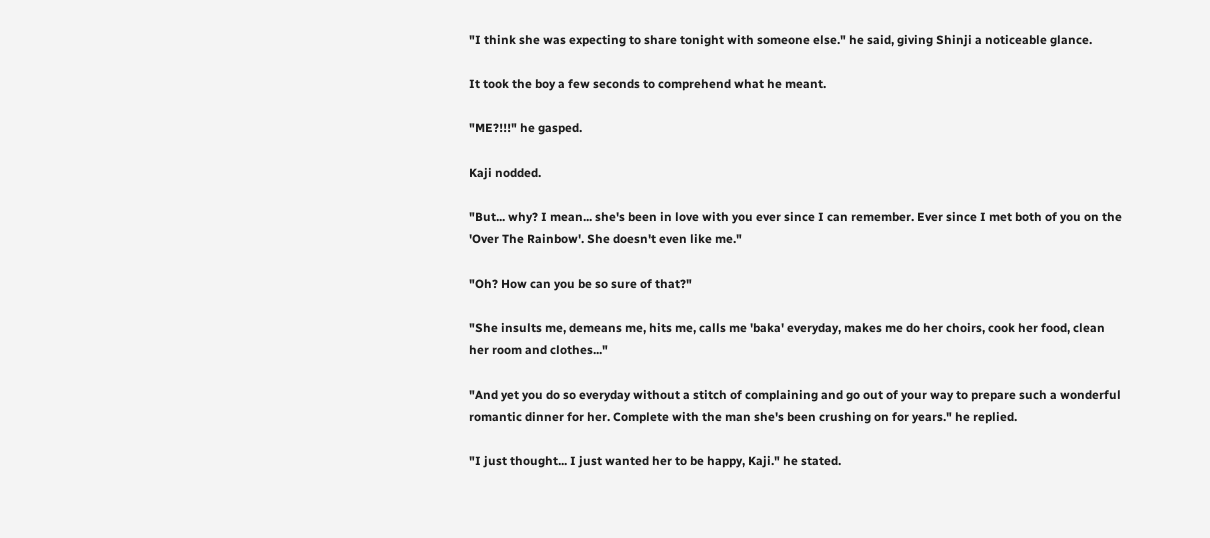"I think she was expecting to share tonight with someone else." he said, giving Shinji a noticeable glance.

It took the boy a few seconds to comprehend what he meant.

"ME?!!!" he gasped.

Kaji nodded.

"But... why? I mean... she's been in love with you ever since I can remember. Ever since I met both of you on the 'Over The Rainbow'. She doesn't even like me."

"Oh? How can you be so sure of that?"

"She insults me, demeans me, hits me, calls me 'baka' everyday, makes me do her choirs, cook her food, clean her room and clothes..."

"And yet you do so everyday without a stitch of complaining and go out of your way to prepare such a wonderful romantic dinner for her. Complete with the man she's been crushing on for years." he replied.

"I just thought... I just wanted her to be happy, Kaji." he stated.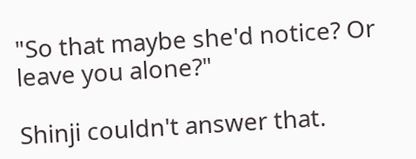"So that maybe she'd notice? Or leave you alone?"

Shinji couldn't answer that.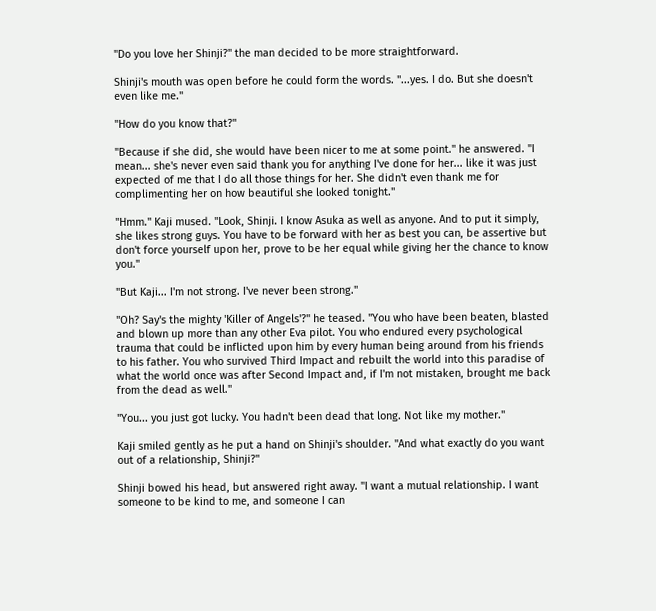"Do you love her Shinji?" the man decided to be more straightforward.

Shinji's mouth was open before he could form the words. "...yes. I do. But she doesn't even like me."

"How do you know that?"

"Because if she did, she would have been nicer to me at some point." he answered. "I mean... she's never even said thank you for anything I've done for her... like it was just expected of me that I do all those things for her. She didn't even thank me for complimenting her on how beautiful she looked tonight."

"Hmm." Kaji mused. "Look, Shinji. I know Asuka as well as anyone. And to put it simply, she likes strong guys. You have to be forward with her as best you can, be assertive but don't force yourself upon her, prove to be her equal while giving her the chance to know you."

"But Kaji... I'm not strong. I've never been strong."

"Oh? Say's the mighty 'Killer of Angels'?" he teased. "You who have been beaten, blasted and blown up more than any other Eva pilot. You who endured every psychological trauma that could be inflicted upon him by every human being around from his friends to his father. You who survived Third Impact and rebuilt the world into this paradise of what the world once was after Second Impact and, if I'm not mistaken, brought me back from the dead as well."

"You... you just got lucky. You hadn't been dead that long. Not like my mother."

Kaji smiled gently as he put a hand on Shinji's shoulder. "And what exactly do you want out of a relationship, Shinji?"

Shinji bowed his head, but answered right away. "I want a mutual relationship. I want someone to be kind to me, and someone I can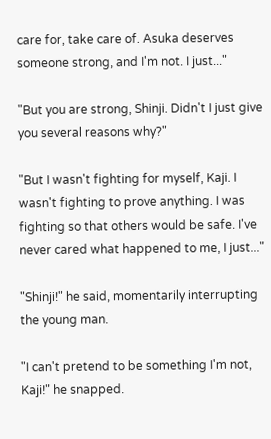care for, take care of. Asuka deserves someone strong, and I'm not. I just..."

"But you are strong, Shinji. Didn't I just give you several reasons why?"

"But I wasn't fighting for myself, Kaji. I wasn't fighting to prove anything. I was fighting so that others would be safe. I've never cared what happened to me, I just..."

"Shinji!" he said, momentarily interrupting the young man.

"I can't pretend to be something I'm not, Kaji!" he snapped.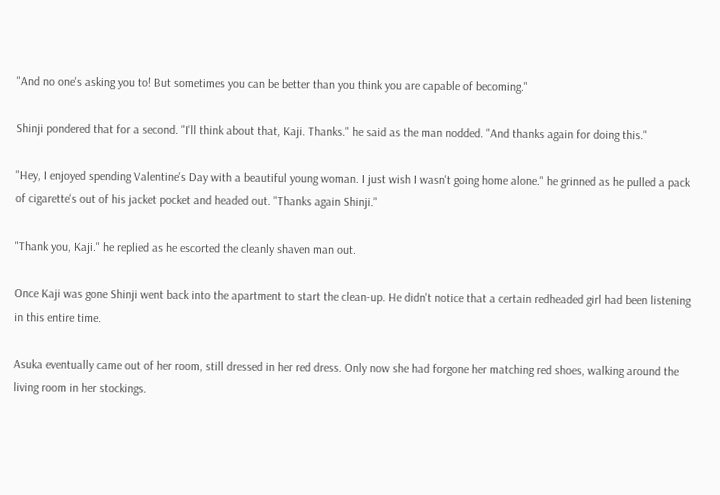"And no one's asking you to! But sometimes you can be better than you think you are capable of becoming."

Shinji pondered that for a second. "I'll think about that, Kaji. Thanks." he said as the man nodded. "And thanks again for doing this."

"Hey, I enjoyed spending Valentine's Day with a beautiful young woman. I just wish I wasn't going home alone." he grinned as he pulled a pack of cigarette's out of his jacket pocket and headed out. "Thanks again Shinji."

"Thank you, Kaji." he replied as he escorted the cleanly shaven man out.

Once Kaji was gone Shinji went back into the apartment to start the clean-up. He didn't notice that a certain redheaded girl had been listening in this entire time.

Asuka eventually came out of her room, still dressed in her red dress. Only now she had forgone her matching red shoes, walking around the living room in her stockings.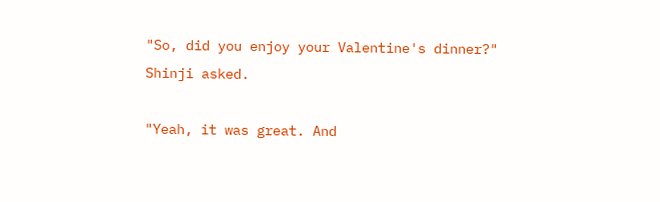"So, did you enjoy your Valentine's dinner?" Shinji asked.

"Yeah, it was great. And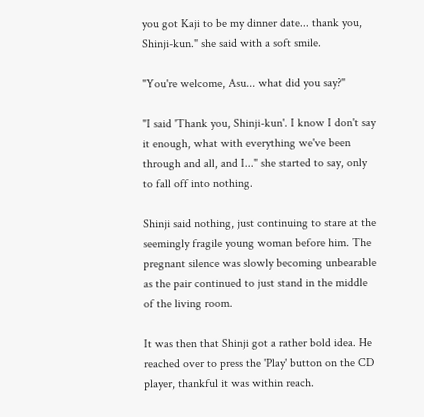you got Kaji to be my dinner date... thank you, Shinji-kun." she said with a soft smile.

"You're welcome, Asu... what did you say?"

"I said 'Thank you, Shinji-kun'. I know I don't say it enough, what with everything we've been through and all, and I..." she started to say, only to fall off into nothing.

Shinji said nothing, just continuing to stare at the seemingly fragile young woman before him. The pregnant silence was slowly becoming unbearable as the pair continued to just stand in the middle of the living room.

It was then that Shinji got a rather bold idea. He reached over to press the 'Play' button on the CD player, thankful it was within reach.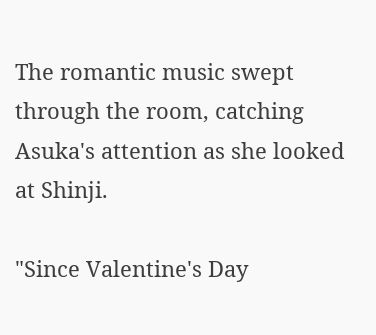The romantic music swept through the room, catching Asuka's attention as she looked at Shinji.

"Since Valentine's Day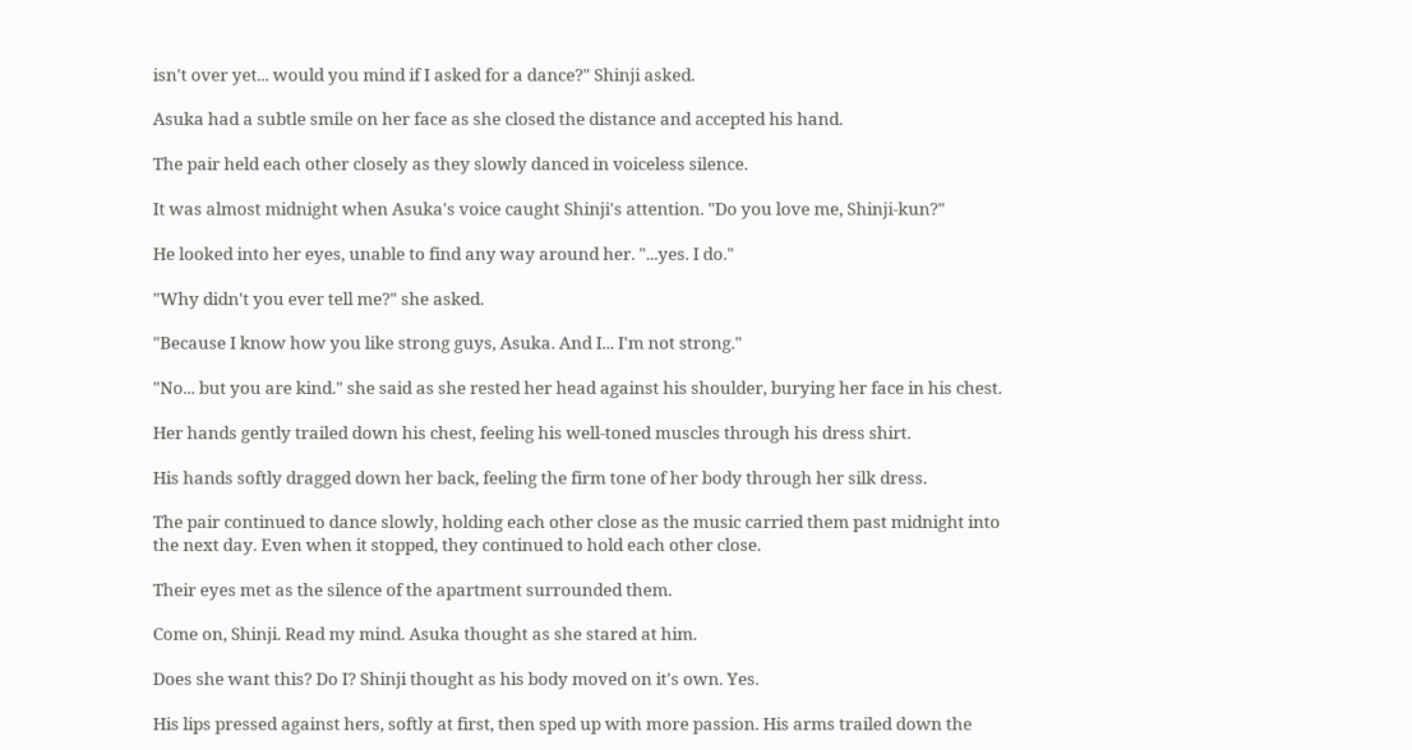isn't over yet... would you mind if I asked for a dance?" Shinji asked.

Asuka had a subtle smile on her face as she closed the distance and accepted his hand.

The pair held each other closely as they slowly danced in voiceless silence.

It was almost midnight when Asuka's voice caught Shinji's attention. "Do you love me, Shinji-kun?"

He looked into her eyes, unable to find any way around her. "...yes. I do."

"Why didn't you ever tell me?" she asked.

"Because I know how you like strong guys, Asuka. And I... I'm not strong."

"No... but you are kind." she said as she rested her head against his shoulder, burying her face in his chest.

Her hands gently trailed down his chest, feeling his well-toned muscles through his dress shirt.

His hands softly dragged down her back, feeling the firm tone of her body through her silk dress.

The pair continued to dance slowly, holding each other close as the music carried them past midnight into the next day. Even when it stopped, they continued to hold each other close.

Their eyes met as the silence of the apartment surrounded them.

Come on, Shinji. Read my mind. Asuka thought as she stared at him.

Does she want this? Do I? Shinji thought as his body moved on it's own. Yes.

His lips pressed against hers, softly at first, then sped up with more passion. His arms trailed down the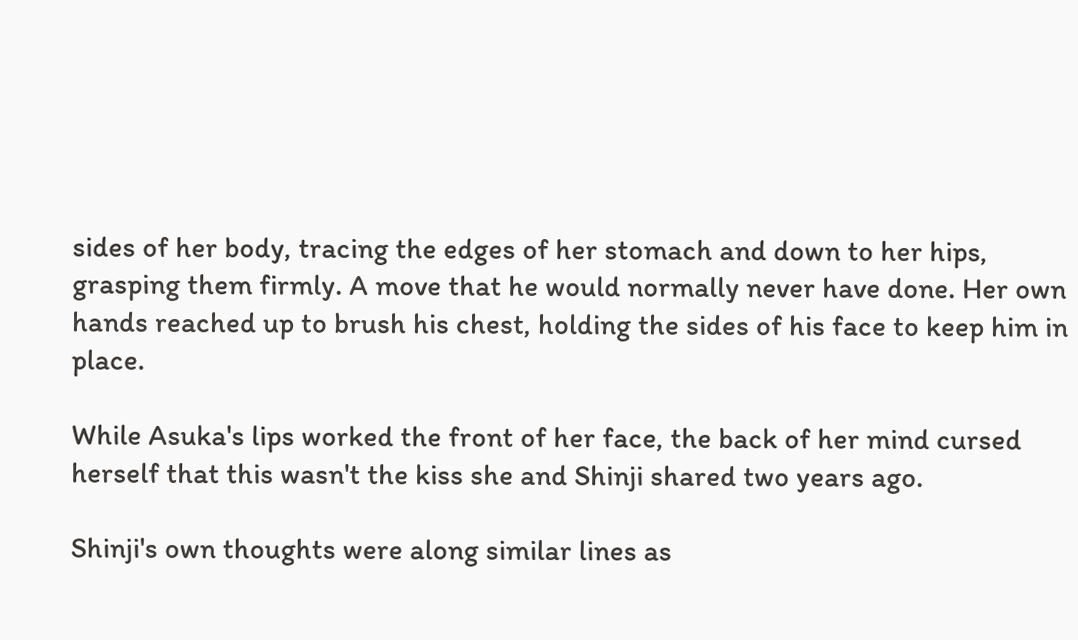sides of her body, tracing the edges of her stomach and down to her hips, grasping them firmly. A move that he would normally never have done. Her own hands reached up to brush his chest, holding the sides of his face to keep him in place.

While Asuka's lips worked the front of her face, the back of her mind cursed herself that this wasn't the kiss she and Shinji shared two years ago.

Shinji's own thoughts were along similar lines as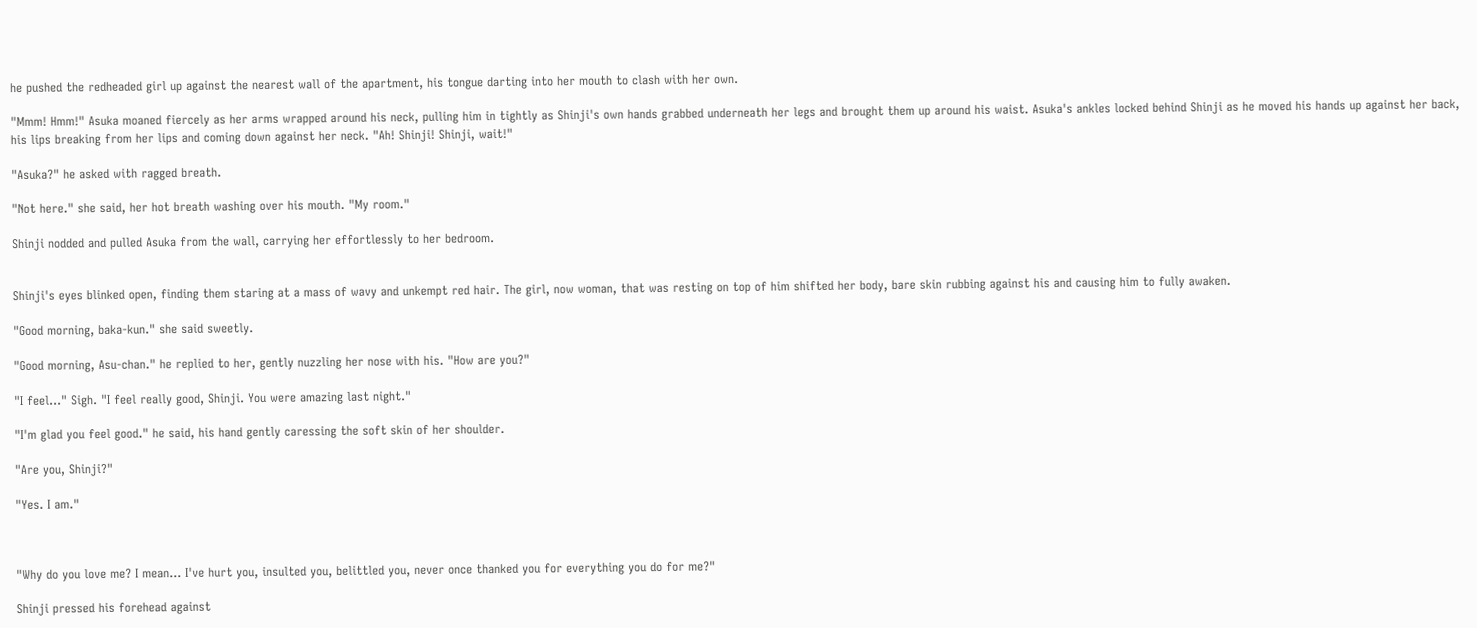he pushed the redheaded girl up against the nearest wall of the apartment, his tongue darting into her mouth to clash with her own.

"Mmm! Hmm!" Asuka moaned fiercely as her arms wrapped around his neck, pulling him in tightly as Shinji's own hands grabbed underneath her legs and brought them up around his waist. Asuka's ankles locked behind Shinji as he moved his hands up against her back, his lips breaking from her lips and coming down against her neck. "Ah! Shinji! Shinji, wait!"

"Asuka?" he asked with ragged breath.

"Not here." she said, her hot breath washing over his mouth. "My room."

Shinji nodded and pulled Asuka from the wall, carrying her effortlessly to her bedroom.


Shinji's eyes blinked open, finding them staring at a mass of wavy and unkempt red hair. The girl, now woman, that was resting on top of him shifted her body, bare skin rubbing against his and causing him to fully awaken.

"Good morning, baka-kun." she said sweetly.

"Good morning, Asu-chan." he replied to her, gently nuzzling her nose with his. "How are you?"

"I feel..." Sigh. "I feel really good, Shinji. You were amazing last night."

"I'm glad you feel good." he said, his hand gently caressing the soft skin of her shoulder.

"Are you, Shinji?"

"Yes. I am."



"Why do you love me? I mean... I've hurt you, insulted you, belittled you, never once thanked you for everything you do for me?"

Shinji pressed his forehead against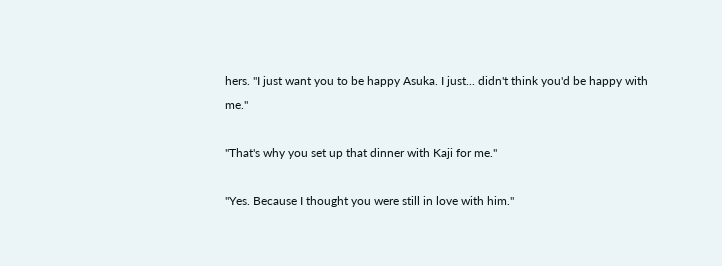hers. "I just want you to be happy Asuka. I just... didn't think you'd be happy with me."

"That's why you set up that dinner with Kaji for me."

"Yes. Because I thought you were still in love with him."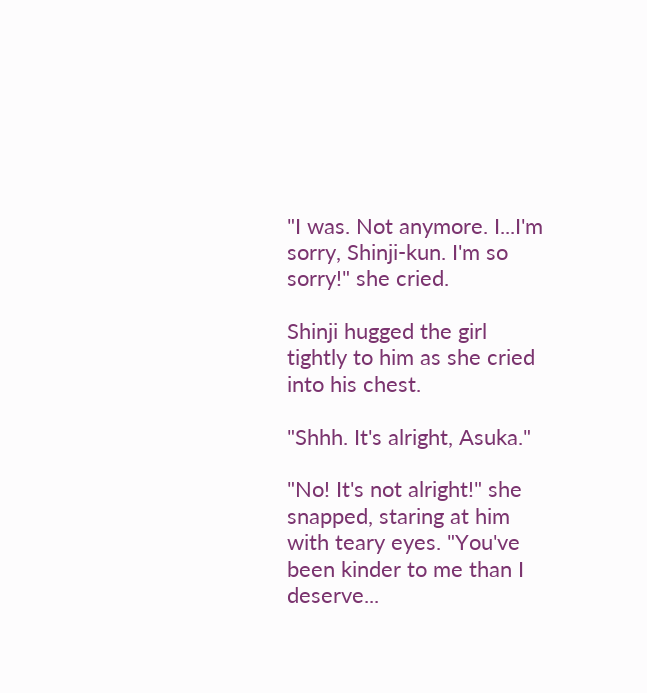"I was. Not anymore. I...I'm sorry, Shinji-kun. I'm so sorry!" she cried.

Shinji hugged the girl tightly to him as she cried into his chest.

"Shhh. It's alright, Asuka."

"No! It's not alright!" she snapped, staring at him with teary eyes. "You've been kinder to me than I deserve...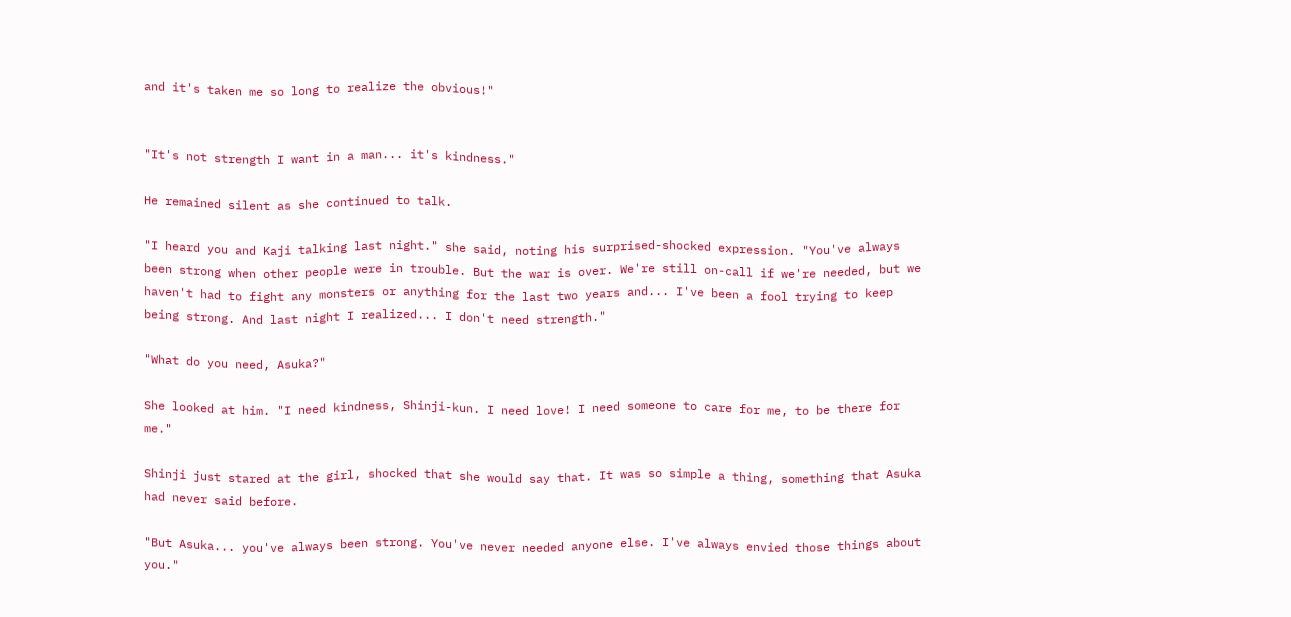and it's taken me so long to realize the obvious!"


"It's not strength I want in a man... it's kindness."

He remained silent as she continued to talk.

"I heard you and Kaji talking last night." she said, noting his surprised-shocked expression. "You've always been strong when other people were in trouble. But the war is over. We're still on-call if we're needed, but we haven't had to fight any monsters or anything for the last two years and... I've been a fool trying to keep being strong. And last night I realized... I don't need strength."

"What do you need, Asuka?"

She looked at him. "I need kindness, Shinji-kun. I need love! I need someone to care for me, to be there for me."

Shinji just stared at the girl, shocked that she would say that. It was so simple a thing, something that Asuka had never said before.

"But Asuka... you've always been strong. You've never needed anyone else. I've always envied those things about you."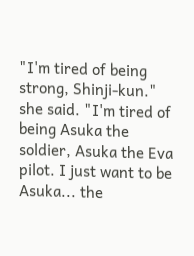"I'm tired of being strong, Shinji-kun." she said. "I'm tired of being Asuka the soldier, Asuka the Eva pilot. I just want to be Asuka... the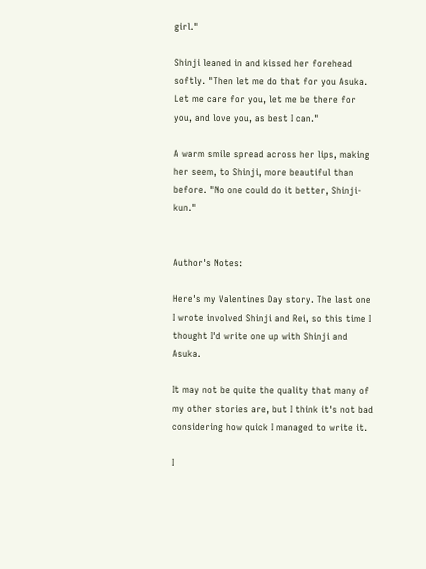girl."

Shinji leaned in and kissed her forehead softly. "Then let me do that for you Asuka. Let me care for you, let me be there for you, and love you, as best I can."

A warm smile spread across her lips, making her seem, to Shinji, more beautiful than before. "No one could do it better, Shinji-kun."


Author's Notes:

Here's my Valentines Day story. The last one I wrote involved Shinji and Rei, so this time I thought I'd write one up with Shinji and Asuka.

It may not be quite the quality that many of my other stories are, but I think it's not bad considering how quick I managed to write it.

I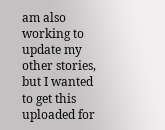am also working to update my other stories, but I wanted to get this uploaded for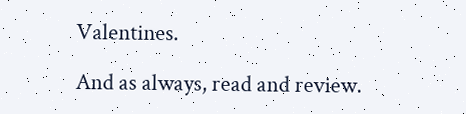Valentines.

And as always, read and review.